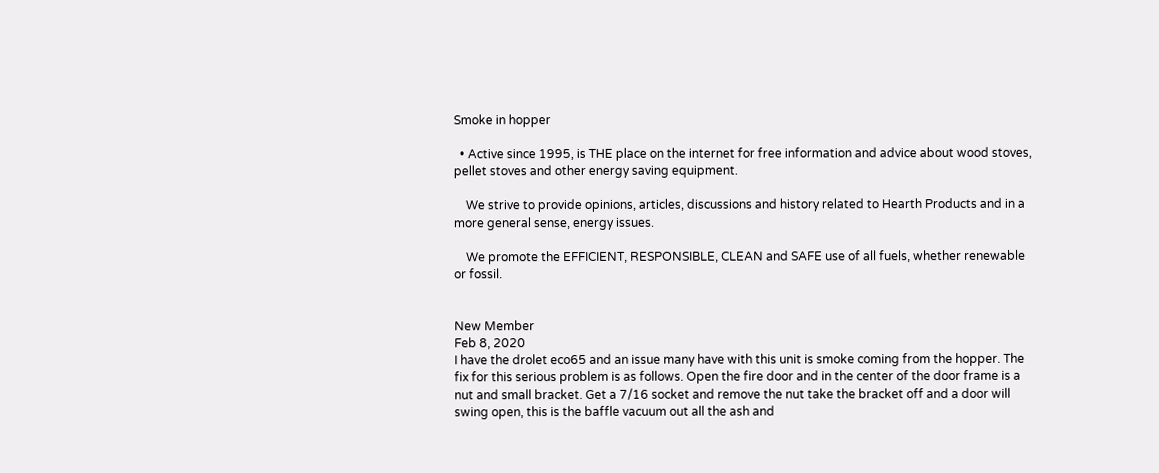Smoke in hopper

  • Active since 1995, is THE place on the internet for free information and advice about wood stoves, pellet stoves and other energy saving equipment.

    We strive to provide opinions, articles, discussions and history related to Hearth Products and in a more general sense, energy issues.

    We promote the EFFICIENT, RESPONSIBLE, CLEAN and SAFE use of all fuels, whether renewable or fossil.


New Member
Feb 8, 2020
I have the drolet eco65 and an issue many have with this unit is smoke coming from the hopper. The fix for this serious problem is as follows. Open the fire door and in the center of the door frame is a nut and small bracket. Get a 7/16 socket and remove the nut take the bracket off and a door will swing open, this is the baffle vacuum out all the ash and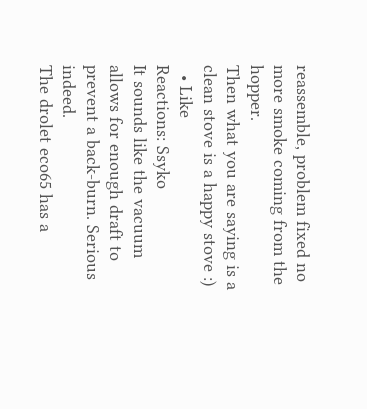reassemble, problem fixed no more smoke coming from the hopper.
Then what you are saying is a clean stove is a happy stove :)
  • Like
Reactions: Ssyko
It sounds like the vacuum allows for enough draft to prevent a back-burn. Serious indeed.
The drolet eco65 has a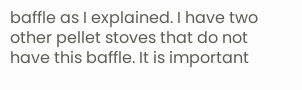baffle as I explained. I have two other pellet stoves that do not have this baffle. It is important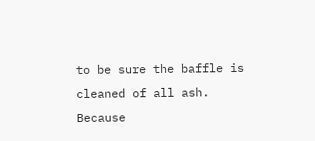to be sure the baffle is cleaned of all ash. Because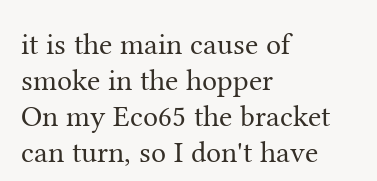it is the main cause of smoke in the hopper
On my Eco65 the bracket can turn, so I don't have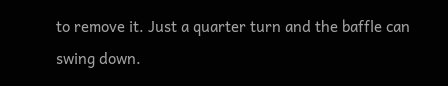to remove it. Just a quarter turn and the baffle can swing down.